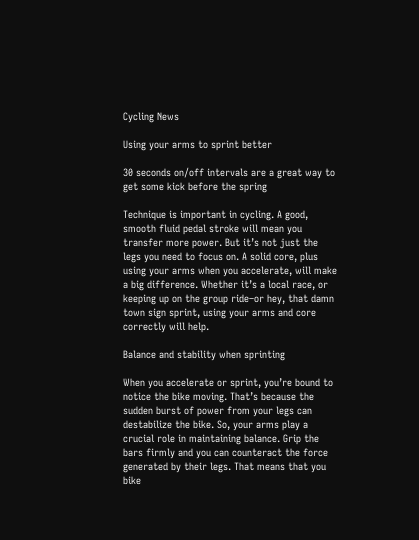Cycling News

Using your arms to sprint better

30 seconds on/off intervals are a great way to get some kick before the spring

Technique is important in cycling. A good, smooth fluid pedal stroke will mean you transfer more power. But it’s not just the legs you need to focus on. A solid core, plus using your arms when you accelerate, will make a big difference. Whether it’s a local race, or keeping up on the group ride–or hey, that damn town sign sprint, using your arms and core correctly will help.

Balance and stability when sprinting

When you accelerate or sprint, you’re bound to notice the bike moving. That’s because the sudden burst of power from your legs can destabilize the bike. So, your arms play a crucial role in maintaining balance. Grip the bars firmly and you can counteract the force generated by their legs. That means that you bike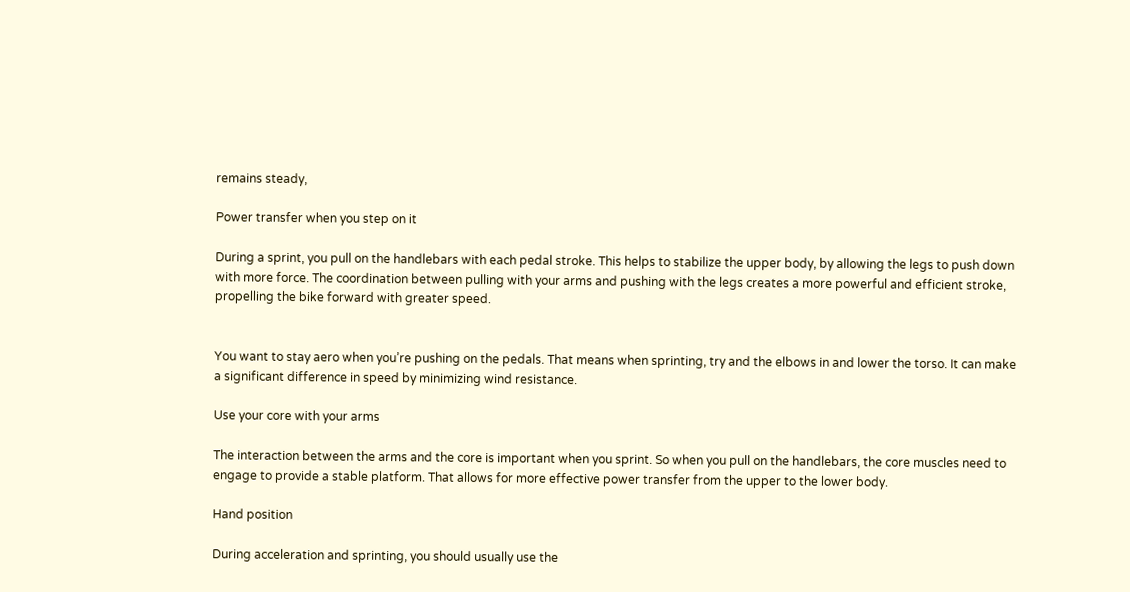remains steady,

Power transfer when you step on it

During a sprint, you pull on the handlebars with each pedal stroke. This helps to stabilize the upper body, by allowing the legs to push down with more force. The coordination between pulling with your arms and pushing with the legs creates a more powerful and efficient stroke, propelling the bike forward with greater speed.


You want to stay aero when you’re pushing on the pedals. That means when sprinting, try and the elbows in and lower the torso. It can make a significant difference in speed by minimizing wind resistance.

Use your core with your arms

The interaction between the arms and the core is important when you sprint. So when you pull on the handlebars, the core muscles need to engage to provide a stable platform. That allows for more effective power transfer from the upper to the lower body.

Hand position

During acceleration and sprinting, you should usually use the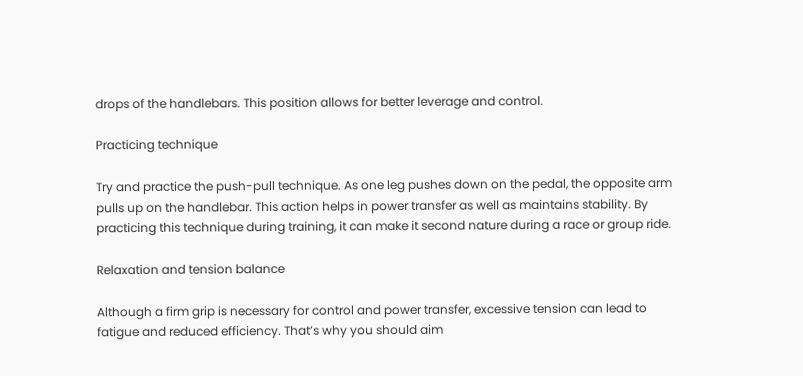drops of the handlebars. This position allows for better leverage and control.

Practicing technique

Try and practice the push-pull technique. As one leg pushes down on the pedal, the opposite arm pulls up on the handlebar. This action helps in power transfer as well as maintains stability. By practicing this technique during training, it can make it second nature during a race or group ride.

Relaxation and tension balance

Although a firm grip is necessary for control and power transfer, excessive tension can lead to fatigue and reduced efficiency. That’s why you should aim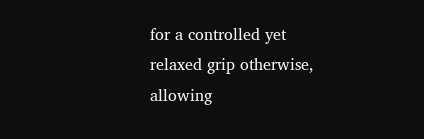for a controlled yet relaxed grip otherwise, allowing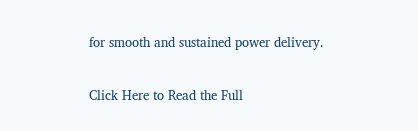for smooth and sustained power delivery.

Click Here to Read the Full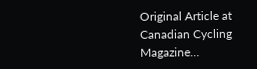Original Article at Canadian Cycling Magazine…